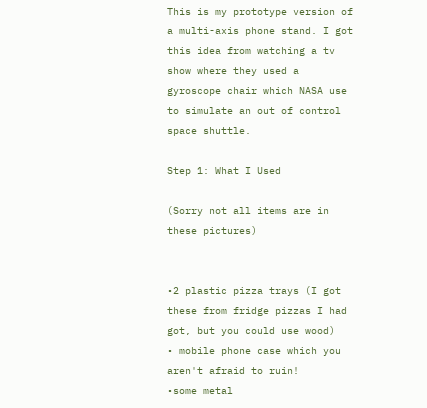This is my prototype version of a multi-axis phone stand. I got this idea from watching a tv show where they used a gyroscope chair which NASA use to simulate an out of control space shuttle.

Step 1: What I Used

(Sorry not all items are in these pictures)


•2 plastic pizza trays (I got these from fridge pizzas I had got, but you could use wood)
• mobile phone case which you aren't afraid to ruin!
•some metal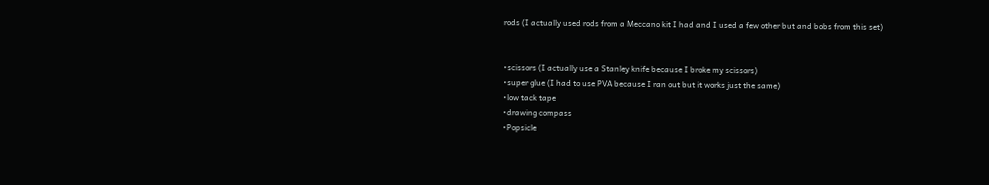rods (I actually used rods from a Meccano kit I had and I used a few other but and bobs from this set)


•scissors (I actually use a Stanley knife because I broke my scissors)
•super glue (I had to use PVA because I ran out but it works just the same)
•low tack tape
•drawing compass
•Popsicle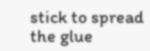stick to spread the glue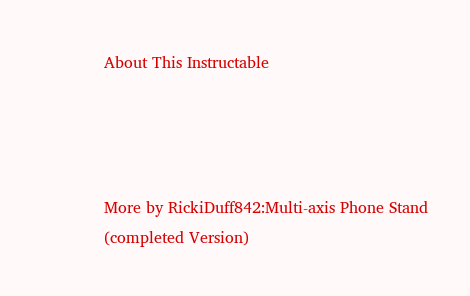About This Instructable




More by RickiDuff842:Multi-axis Phone Stand (completed Version)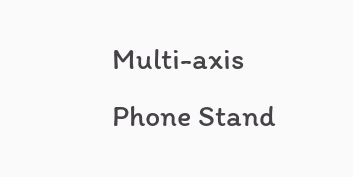Multi-axis Phone Stand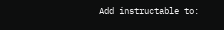Add instructable to: